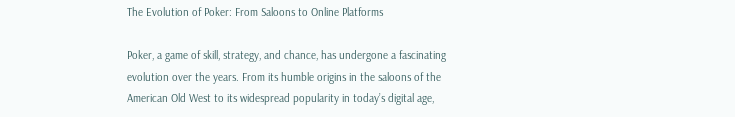The Evolution of Poker: From Saloons to Online Platforms

Poker, a game of skill, strategy, and chance, has undergone a fascinating evolution over the years. From its humble origins in the saloons of the American Old West to its widespread popularity in today’s digital age,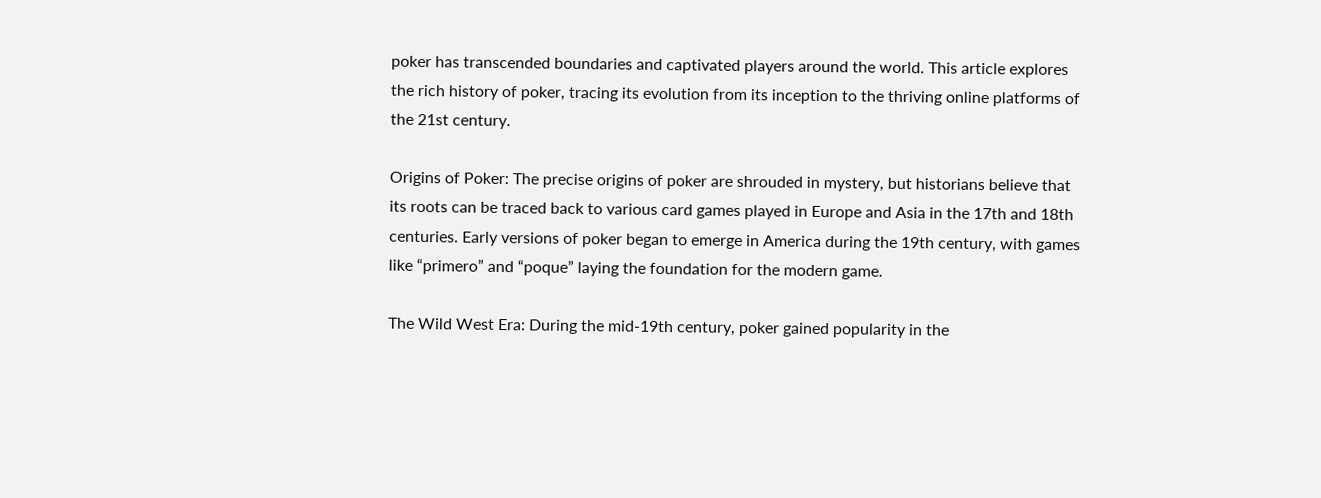poker has transcended boundaries and captivated players around the world. This article explores the rich history of poker, tracing its evolution from its inception to the thriving online platforms of the 21st century.

Origins of Poker: The precise origins of poker are shrouded in mystery, but historians believe that its roots can be traced back to various card games played in Europe and Asia in the 17th and 18th centuries. Early versions of poker began to emerge in America during the 19th century, with games like “primero” and “poque” laying the foundation for the modern game.

The Wild West Era: During the mid-19th century, poker gained popularity in the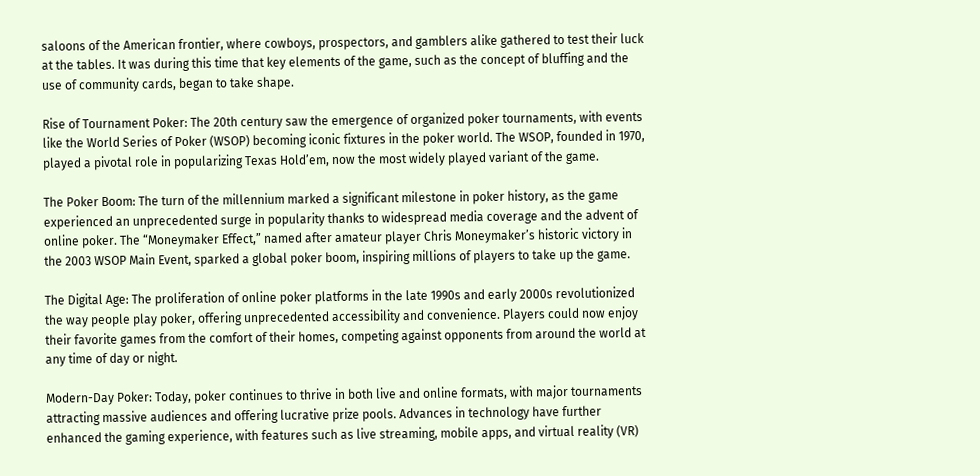saloons of the American frontier, where cowboys, prospectors, and gamblers alike gathered to test their luck at the tables. It was during this time that key elements of the game, such as the concept of bluffing and the use of community cards, began to take shape.

Rise of Tournament Poker: The 20th century saw the emergence of organized poker tournaments, with events like the World Series of Poker (WSOP) becoming iconic fixtures in the poker world. The WSOP, founded in 1970, played a pivotal role in popularizing Texas Hold’em, now the most widely played variant of the game.

The Poker Boom: The turn of the millennium marked a significant milestone in poker history, as the game experienced an unprecedented surge in popularity thanks to widespread media coverage and the advent of online poker. The “Moneymaker Effect,” named after amateur player Chris Moneymaker’s historic victory in the 2003 WSOP Main Event, sparked a global poker boom, inspiring millions of players to take up the game.

The Digital Age: The proliferation of online poker platforms in the late 1990s and early 2000s revolutionized the way people play poker, offering unprecedented accessibility and convenience. Players could now enjoy their favorite games from the comfort of their homes, competing against opponents from around the world at any time of day or night.

Modern-Day Poker: Today, poker continues to thrive in both live and online formats, with major tournaments attracting massive audiences and offering lucrative prize pools. Advances in technology have further enhanced the gaming experience, with features such as live streaming, mobile apps, and virtual reality (VR)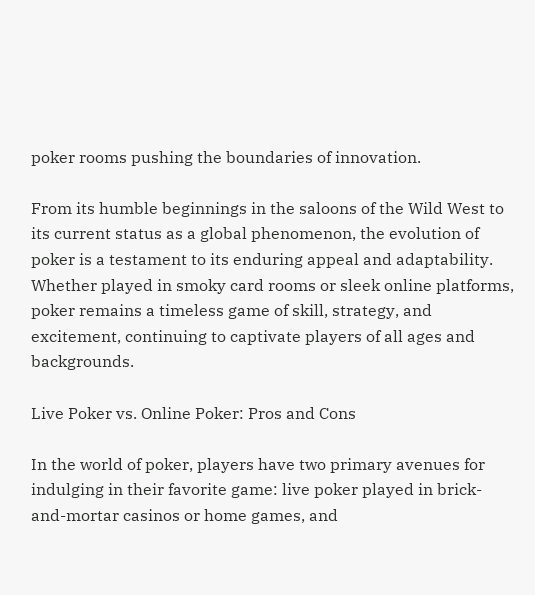poker rooms pushing the boundaries of innovation.

From its humble beginnings in the saloons of the Wild West to its current status as a global phenomenon, the evolution of poker is a testament to its enduring appeal and adaptability. Whether played in smoky card rooms or sleek online platforms, poker remains a timeless game of skill, strategy, and excitement, continuing to captivate players of all ages and backgrounds.

Live Poker vs. Online Poker: Pros and Cons

In the world of poker, players have two primary avenues for indulging in their favorite game: live poker played in brick-and-mortar casinos or home games, and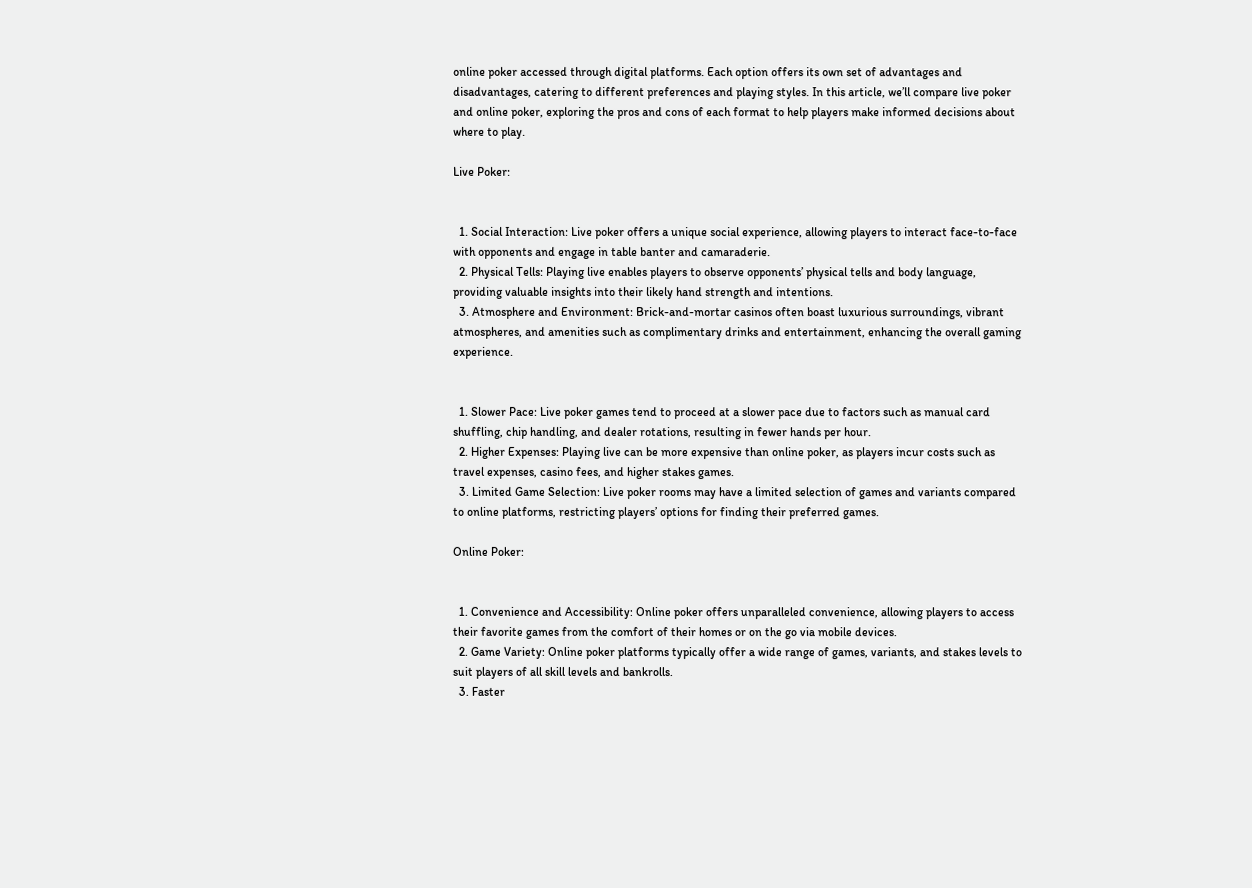online poker accessed through digital platforms. Each option offers its own set of advantages and disadvantages, catering to different preferences and playing styles. In this article, we’ll compare live poker and online poker, exploring the pros and cons of each format to help players make informed decisions about where to play.

Live Poker:


  1. Social Interaction: Live poker offers a unique social experience, allowing players to interact face-to-face with opponents and engage in table banter and camaraderie.
  2. Physical Tells: Playing live enables players to observe opponents’ physical tells and body language, providing valuable insights into their likely hand strength and intentions.
  3. Atmosphere and Environment: Brick-and-mortar casinos often boast luxurious surroundings, vibrant atmospheres, and amenities such as complimentary drinks and entertainment, enhancing the overall gaming experience.


  1. Slower Pace: Live poker games tend to proceed at a slower pace due to factors such as manual card shuffling, chip handling, and dealer rotations, resulting in fewer hands per hour.
  2. Higher Expenses: Playing live can be more expensive than online poker, as players incur costs such as travel expenses, casino fees, and higher stakes games.
  3. Limited Game Selection: Live poker rooms may have a limited selection of games and variants compared to online platforms, restricting players’ options for finding their preferred games.

Online Poker:


  1. Convenience and Accessibility: Online poker offers unparalleled convenience, allowing players to access their favorite games from the comfort of their homes or on the go via mobile devices.
  2. Game Variety: Online poker platforms typically offer a wide range of games, variants, and stakes levels to suit players of all skill levels and bankrolls.
  3. Faster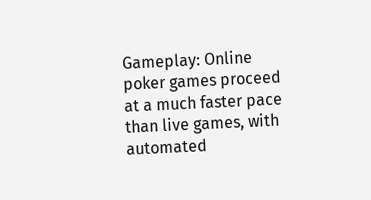Gameplay: Online poker games proceed at a much faster pace than live games, with automated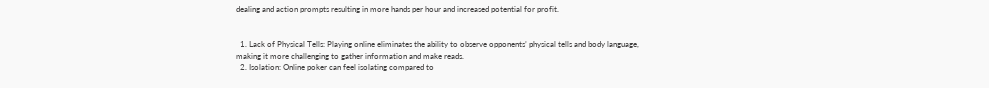dealing and action prompts resulting in more hands per hour and increased potential for profit.


  1. Lack of Physical Tells: Playing online eliminates the ability to observe opponents’ physical tells and body language, making it more challenging to gather information and make reads.
  2. Isolation: Online poker can feel isolating compared to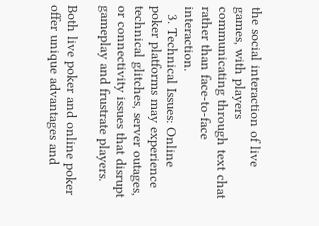the social interaction of live games, with players communicating through text chat rather than face-to-face interaction.
  3. Technical Issues: Online poker platforms may experience technical glitches, server outages, or connectivity issues that disrupt gameplay and frustrate players.

Both live poker and online poker offer unique advantages and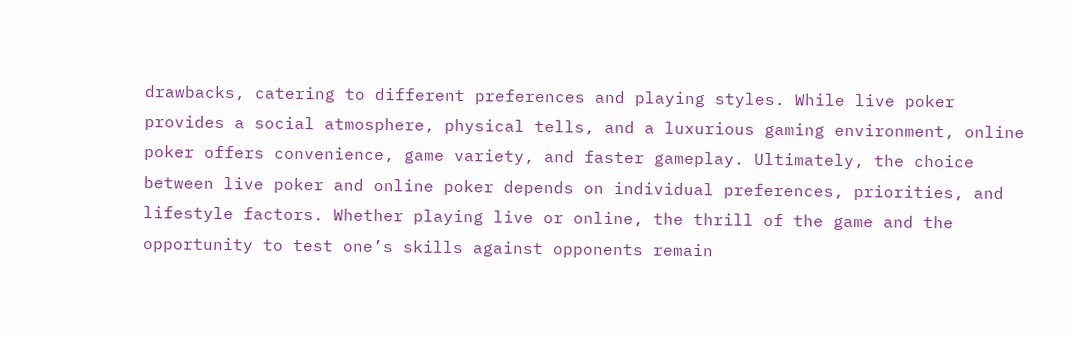drawbacks, catering to different preferences and playing styles. While live poker provides a social atmosphere, physical tells, and a luxurious gaming environment, online poker offers convenience, game variety, and faster gameplay. Ultimately, the choice between live poker and online poker depends on individual preferences, priorities, and lifestyle factors. Whether playing live or online, the thrill of the game and the opportunity to test one’s skills against opponents remain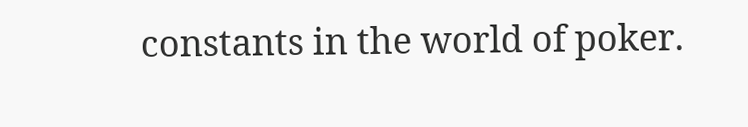constants in the world of poker.